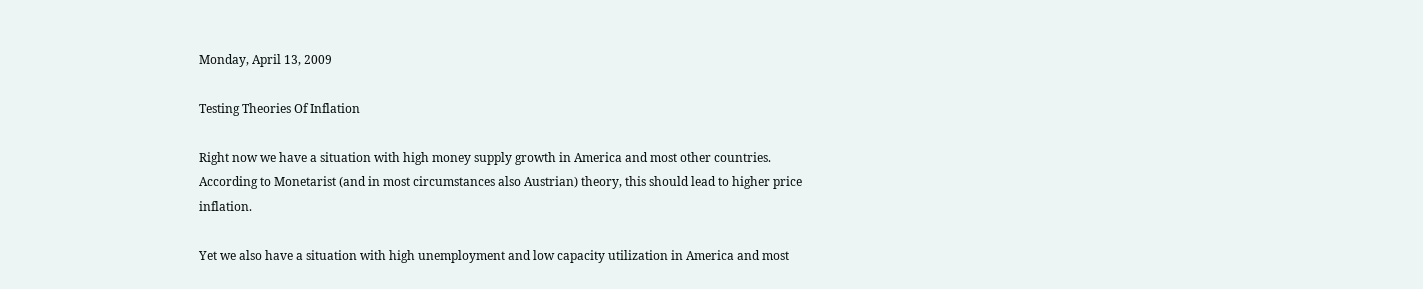Monday, April 13, 2009

Testing Theories Of Inflation

Right now we have a situation with high money supply growth in America and most other countries. According to Monetarist (and in most circumstances also Austrian) theory, this should lead to higher price inflation.

Yet we also have a situation with high unemployment and low capacity utilization in America and most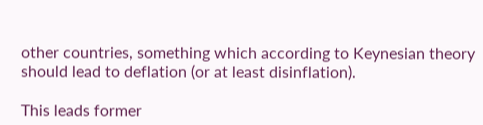other countries, something which according to Keynesian theory should lead to deflation (or at least disinflation).

This leads former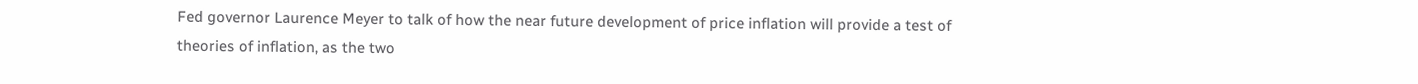Fed governor Laurence Meyer to talk of how the near future development of price inflation will provide a test of theories of inflation, as the two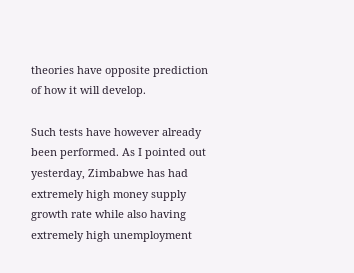theories have opposite prediction of how it will develop.

Such tests have however already been performed. As I pointed out yesterday, Zimbabwe has had extremely high money supply growth rate while also having extremely high unemployment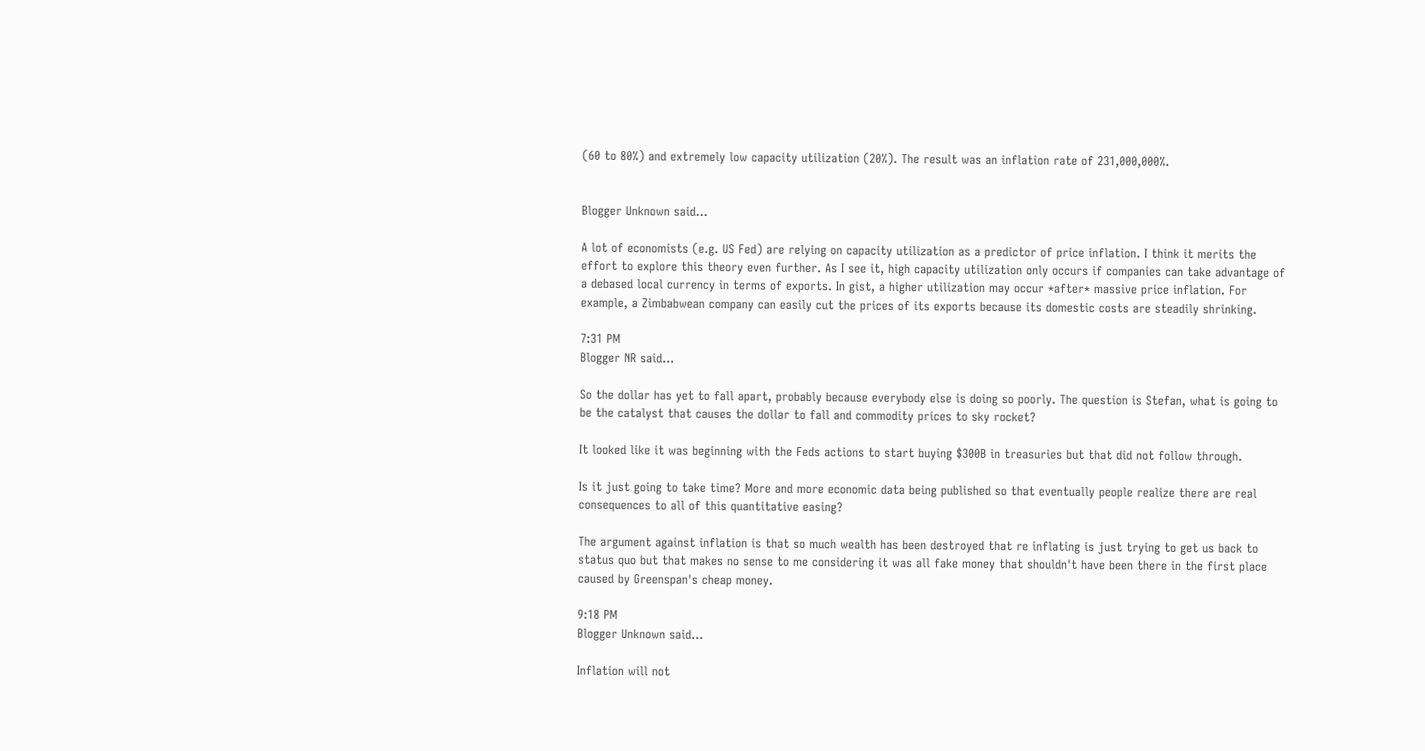(60 to 80%) and extremely low capacity utilization (20%). The result was an inflation rate of 231,000,000%.


Blogger Unknown said...

A lot of economists (e.g. US Fed) are relying on capacity utilization as a predictor of price inflation. I think it merits the effort to explore this theory even further. As I see it, high capacity utilization only occurs if companies can take advantage of a debased local currency in terms of exports. In gist, a higher utilization may occur *after* massive price inflation. For example, a Zimbabwean company can easily cut the prices of its exports because its domestic costs are steadily shrinking.

7:31 PM
Blogger NR said...

So the dollar has yet to fall apart, probably because everybody else is doing so poorly. The question is Stefan, what is going to be the catalyst that causes the dollar to fall and commodity prices to sky rocket?

It looked like it was beginning with the Feds actions to start buying $300B in treasuries but that did not follow through.

Is it just going to take time? More and more economic data being published so that eventually people realize there are real consequences to all of this quantitative easing?

The argument against inflation is that so much wealth has been destroyed that re inflating is just trying to get us back to status quo but that makes no sense to me considering it was all fake money that shouldn't have been there in the first place caused by Greenspan's cheap money.

9:18 PM
Blogger Unknown said...

Inflation will not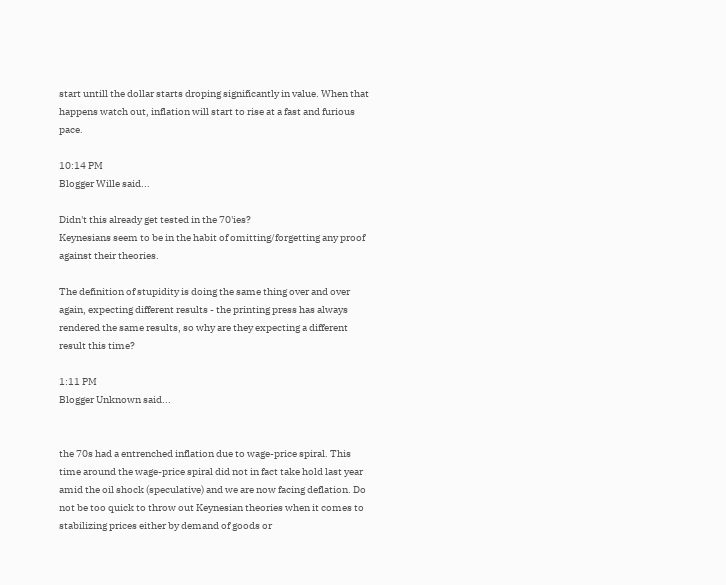start untill the dollar starts droping significantly in value. When that happens watch out, inflation will start to rise at a fast and furious pace.

10:14 PM
Blogger Wille said...

Didn't this already get tested in the 70'ies?
Keynesians seem to be in the habit of omitting/forgetting any proof against their theories.

The definition of stupidity is doing the same thing over and over again, expecting different results - the printing press has always rendered the same results, so why are they expecting a different result this time?

1:11 PM
Blogger Unknown said...


the 70s had a entrenched inflation due to wage-price spiral. This time around the wage-price spiral did not in fact take hold last year amid the oil shock (speculative) and we are now facing deflation. Do not be too quick to throw out Keynesian theories when it comes to stabilizing prices either by demand of goods or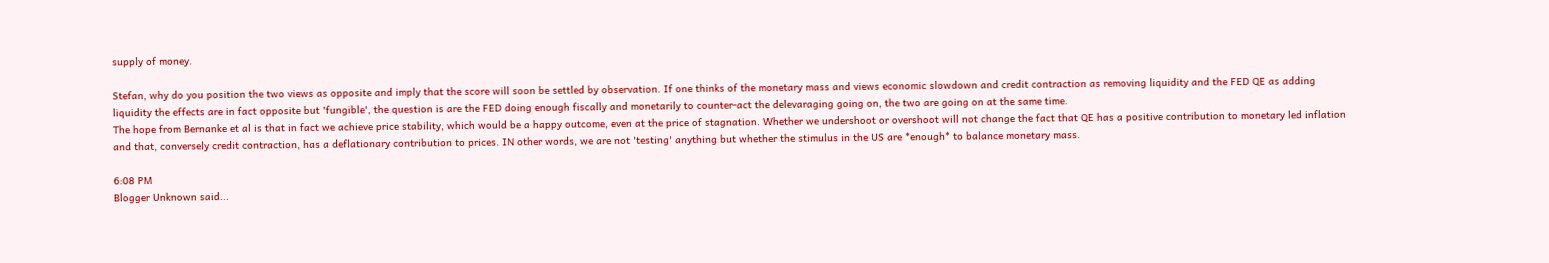supply of money.

Stefan, why do you position the two views as opposite and imply that the score will soon be settled by observation. If one thinks of the monetary mass and views economic slowdown and credit contraction as removing liquidity and the FED QE as adding liquidity the effects are in fact opposite but 'fungible', the question is are the FED doing enough fiscally and monetarily to counter-act the delevaraging going on, the two are going on at the same time.
The hope from Bernanke et al is that in fact we achieve price stability, which would be a happy outcome, even at the price of stagnation. Whether we undershoot or overshoot will not change the fact that QE has a positive contribution to monetary led inflation and that, conversely credit contraction, has a deflationary contribution to prices. IN other words, we are not 'testing' anything but whether the stimulus in the US are *enough* to balance monetary mass.

6:08 PM
Blogger Unknown said...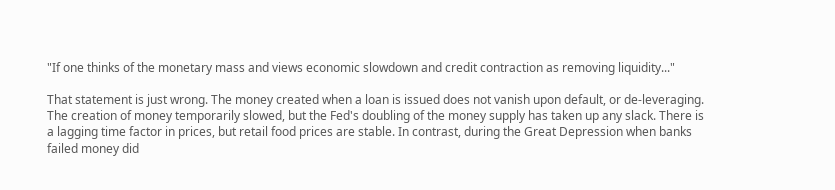"If one thinks of the monetary mass and views economic slowdown and credit contraction as removing liquidity..."

That statement is just wrong. The money created when a loan is issued does not vanish upon default, or de-leveraging. The creation of money temporarily slowed, but the Fed's doubling of the money supply has taken up any slack. There is a lagging time factor in prices, but retail food prices are stable. In contrast, during the Great Depression when banks failed money did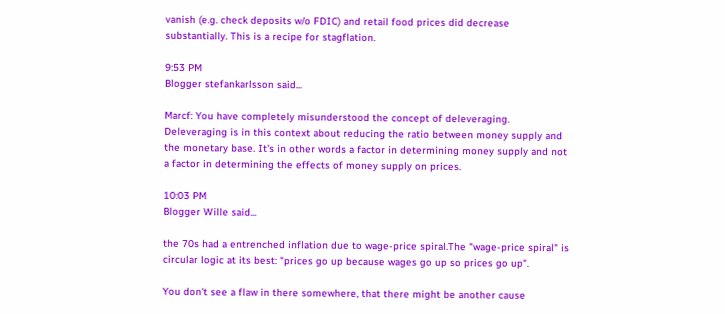vanish (e.g. check deposits w/o FDIC) and retail food prices did decrease substantially. This is a recipe for stagflation.

9:53 PM
Blogger stefankarlsson said...

Marcf: You have completely misunderstood the concept of deleveraging. Deleveraging is in this context about reducing the ratio between money supply and the monetary base. It's in other words a factor in determining money supply and not a factor in determining the effects of money supply on prices.

10:03 PM
Blogger Wille said...

the 70s had a entrenched inflation due to wage-price spiral.The "wage-price spiral" is circular logic at its best: "prices go up because wages go up so prices go up".

You don't see a flaw in there somewhere, that there might be another cause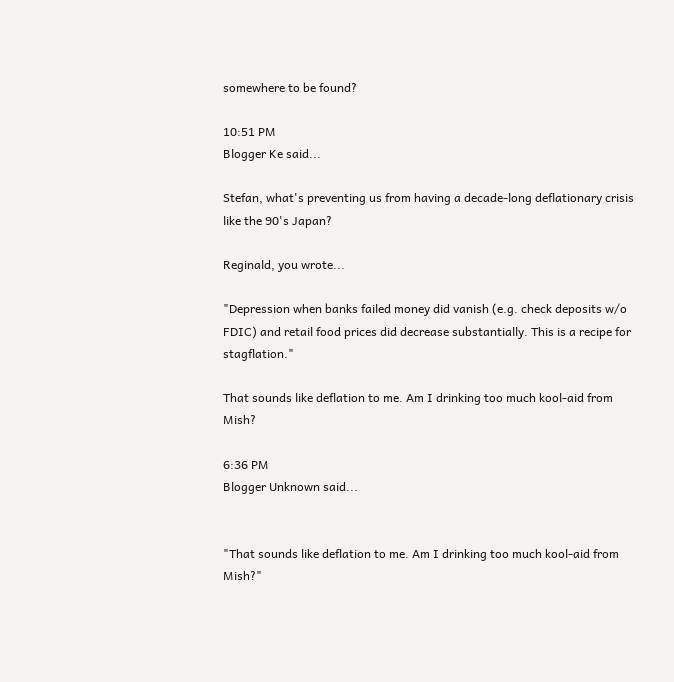somewhere to be found?

10:51 PM
Blogger Ke said...

Stefan, what's preventing us from having a decade-long deflationary crisis like the 90's Japan?

Reginald, you wrote...

"Depression when banks failed money did vanish (e.g. check deposits w/o FDIC) and retail food prices did decrease substantially. This is a recipe for stagflation."

That sounds like deflation to me. Am I drinking too much kool-aid from Mish?

6:36 PM
Blogger Unknown said...


"That sounds like deflation to me. Am I drinking too much kool-aid from Mish?"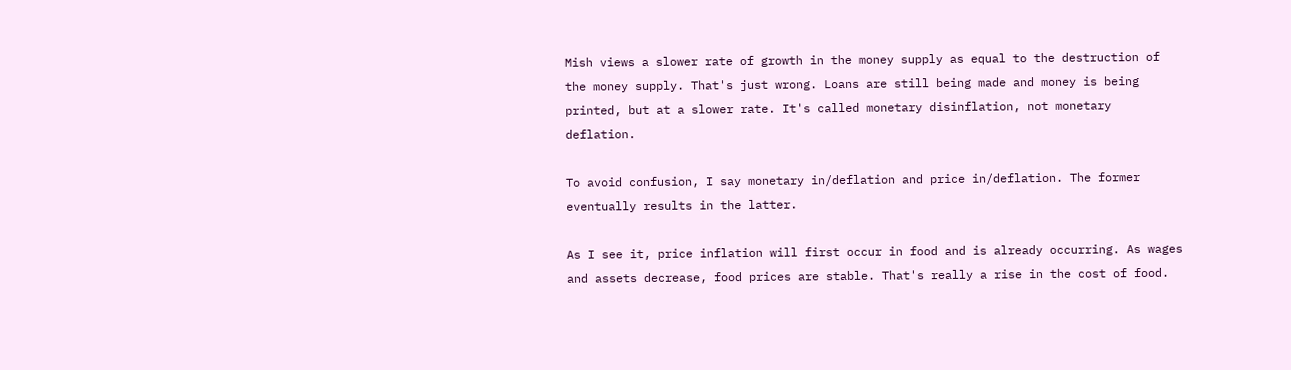Mish views a slower rate of growth in the money supply as equal to the destruction of the money supply. That's just wrong. Loans are still being made and money is being printed, but at a slower rate. It's called monetary disinflation, not monetary deflation.

To avoid confusion, I say monetary in/deflation and price in/deflation. The former eventually results in the latter.

As I see it, price inflation will first occur in food and is already occurring. As wages and assets decrease, food prices are stable. That's really a rise in the cost of food.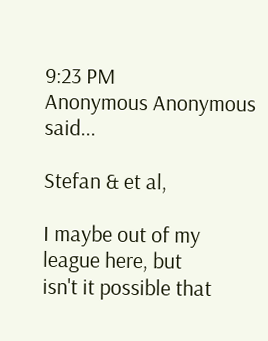9:23 PM
Anonymous Anonymous said...

Stefan & et al,

I maybe out of my league here, but
isn't it possible that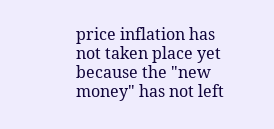price inflation has not taken place yet because the "new money" has not left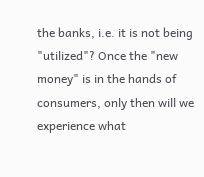the banks, i.e. it is not being "utilized"? Once the "new money" is in the hands of consumers, only then will we experience what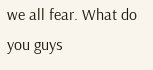we all fear. What do you guys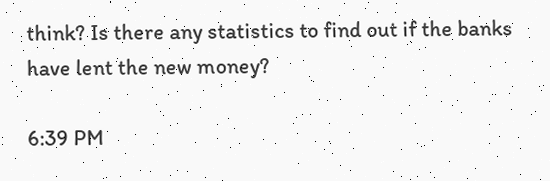think? Is there any statistics to find out if the banks have lent the new money?

6:39 PM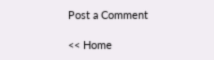Post a Comment

<< Home